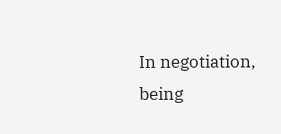In negotiation, being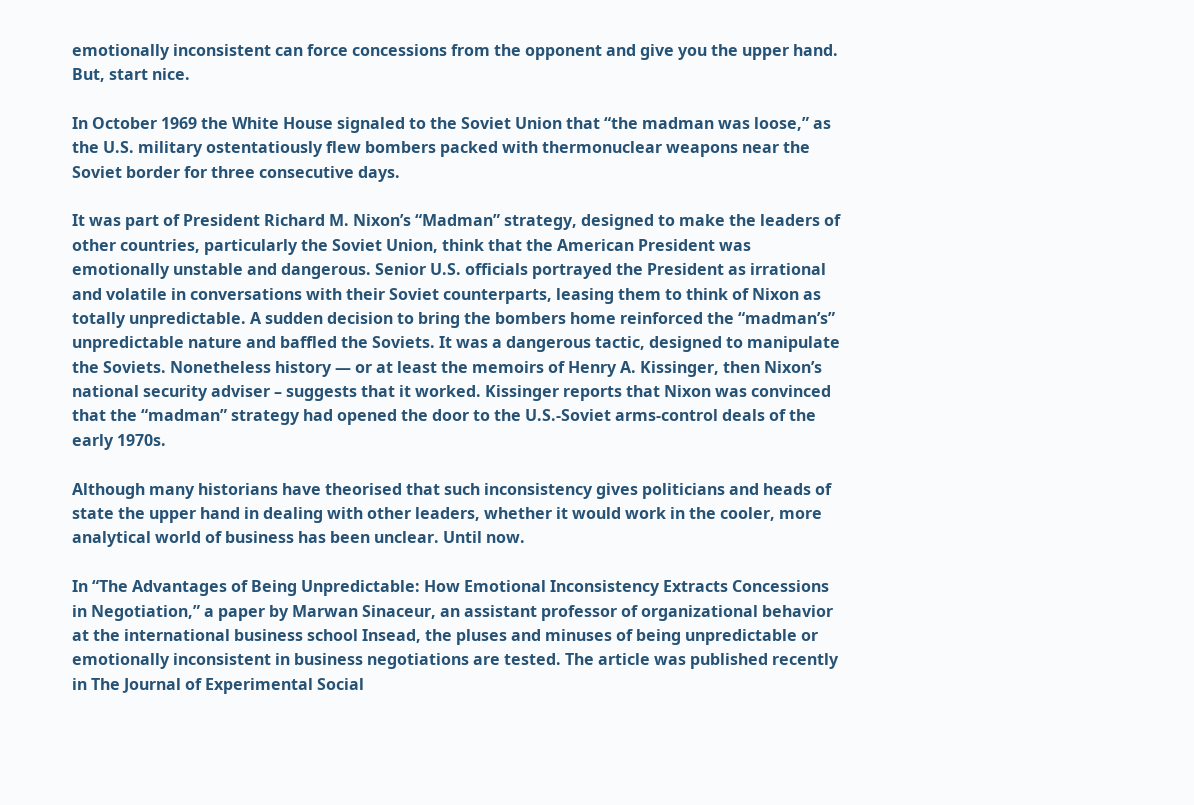emotionally inconsistent can force concessions from the opponent and give you the upper hand. But, start nice.

In October 1969 the White House signaled to the Soviet Union that “the madman was loose,” as the U.S. military ostentatiously flew bombers packed with thermonuclear weapons near the Soviet border for three consecutive days.

It was part of President Richard M. Nixon’s “Madman” strategy, designed to make the leaders of other countries, particularly the Soviet Union, think that the American President was emotionally unstable and dangerous. Senior U.S. officials portrayed the President as irrational and volatile in conversations with their Soviet counterparts, leasing them to think of Nixon as totally unpredictable. A sudden decision to bring the bombers home reinforced the “madman’s” unpredictable nature and baffled the Soviets. It was a dangerous tactic, designed to manipulate the Soviets. Nonetheless history — or at least the memoirs of Henry A. Kissinger, then Nixon’s national security adviser – suggests that it worked. Kissinger reports that Nixon was convinced that the “madman” strategy had opened the door to the U.S.-Soviet arms-control deals of the early 1970s.

Although many historians have theorised that such inconsistency gives politicians and heads of state the upper hand in dealing with other leaders, whether it would work in the cooler, more analytical world of business has been unclear. Until now.

In “The Advantages of Being Unpredictable: How Emotional Inconsistency Extracts Concessions in Negotiation,” a paper by Marwan Sinaceur, an assistant professor of organizational behavior at the international business school Insead, the pluses and minuses of being unpredictable or emotionally inconsistent in business negotiations are tested. The article was published recently in The Journal of Experimental Social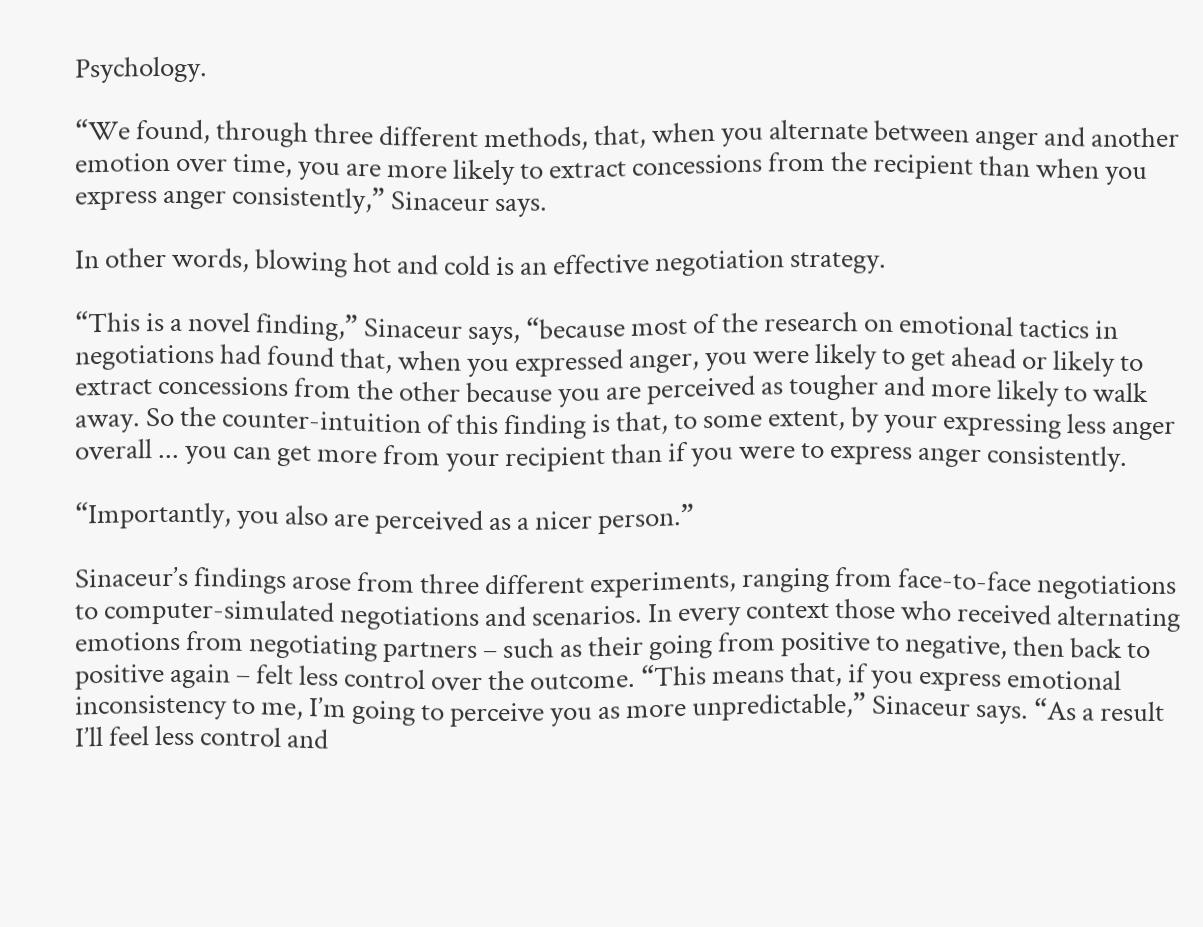Psychology.

“We found, through three different methods, that, when you alternate between anger and another emotion over time, you are more likely to extract concessions from the recipient than when you express anger consistently,” Sinaceur says.

In other words, blowing hot and cold is an effective negotiation strategy.

“This is a novel finding,” Sinaceur says, “because most of the research on emotional tactics in negotiations had found that, when you expressed anger, you were likely to get ahead or likely to extract concessions from the other because you are perceived as tougher and more likely to walk away. So the counter-intuition of this finding is that, to some extent, by your expressing less anger overall ... you can get more from your recipient than if you were to express anger consistently.

“Importantly, you also are perceived as a nicer person.”

Sinaceur’s findings arose from three different experiments, ranging from face-to-face negotiations to computer-simulated negotiations and scenarios. In every context those who received alternating emotions from negotiating partners – such as their going from positive to negative, then back to positive again – felt less control over the outcome. “This means that, if you express emotional inconsistency to me, I’m going to perceive you as more unpredictable,” Sinaceur says. “As a result I’ll feel less control and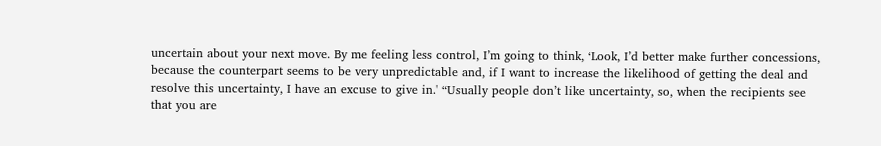uncertain about your next move. By me feeling less control, I’m going to think, ‘Look, I’d better make further concessions, because the counterpart seems to be very unpredictable and, if I want to increase the likelihood of getting the deal and resolve this uncertainty, I have an excuse to give in.' “Usually people don’t like uncertainty, so, when the recipients see that you are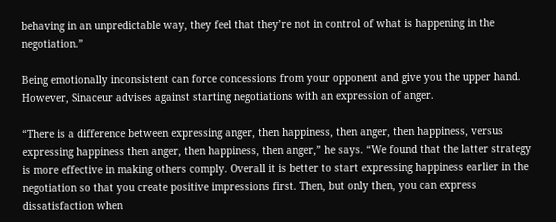behaving in an unpredictable way, they feel that they’re not in control of what is happening in the negotiation.”

Being emotionally inconsistent can force concessions from your opponent and give you the upper hand. However, Sinaceur advises against starting negotiations with an expression of anger.

“There is a difference between expressing anger, then happiness, then anger, then happiness, versus expressing happiness then anger, then happiness, then anger,” he says. “We found that the latter strategy is more effective in making others comply. Overall it is better to start expressing happiness earlier in the negotiation so that you create positive impressions first. Then, but only then, you can express dissatisfaction when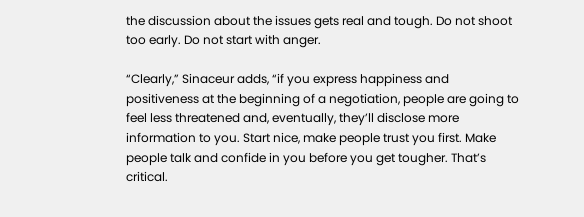the discussion about the issues gets real and tough. Do not shoot too early. Do not start with anger.

“Clearly,” Sinaceur adds, “if you express happiness and positiveness at the beginning of a negotiation, people are going to feel less threatened and, eventually, they’ll disclose more information to you. Start nice, make people trust you first. Make people talk and confide in you before you get tougher. That’s critical.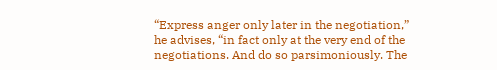“Express anger only later in the negotiation,” he advises, “in fact only at the very end of the negotiations. And do so parsimoniously. The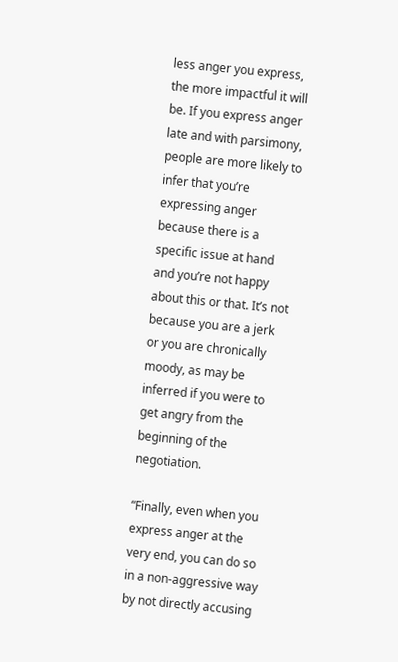less anger you express, the more impactful it will be. If you express anger late and with parsimony, people are more likely to infer that you’re expressing anger because there is a specific issue at hand and you’re not happy about this or that. It’s not because you are a jerk or you are chronically moody, as may be inferred if you were to get angry from the beginning of the negotiation.

“Finally, even when you express anger at the very end, you can do so in a non-aggressive way by not directly accusing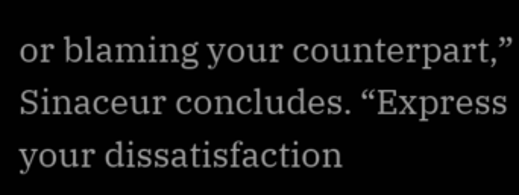or blaming your counterpart,” Sinaceur concludes. “Express your dissatisfaction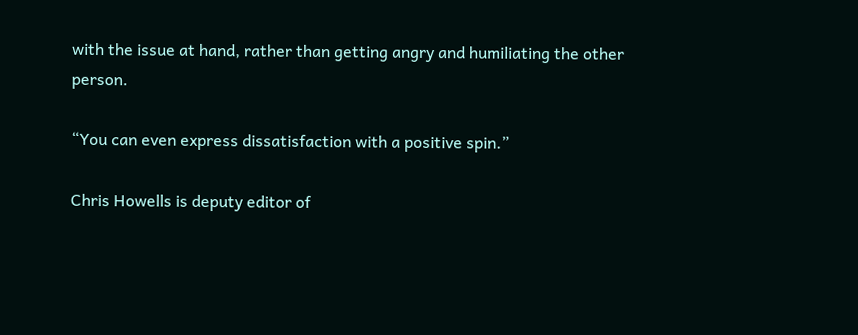with the issue at hand, rather than getting angry and humiliating the other person.

“You can even express dissatisfaction with a positive spin.”

Chris Howells is deputy editor of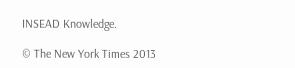INSEAD Knowledge.

© The New York Times 2013